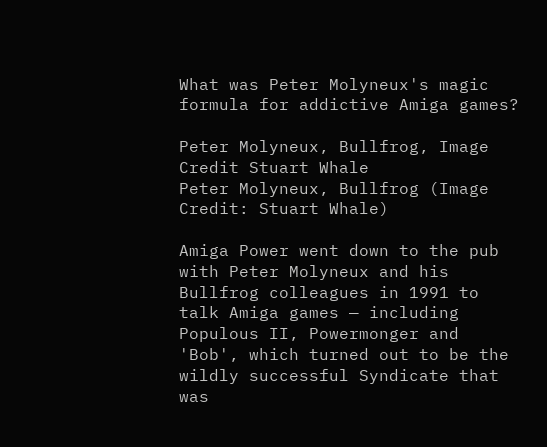What was Peter Molyneux's magic formula for addictive Amiga games?

Peter Molyneux, Bullfrog, Image Credit Stuart Whale
Peter Molyneux, Bullfrog (Image Credit: Stuart Whale)

Amiga Power went down to the pub with Peter Molyneux and his Bullfrog colleagues in 1991 to talk Amiga games — including Populous II, Powermonger and 'Bob', which turned out to be the wildly successful Syndicate that was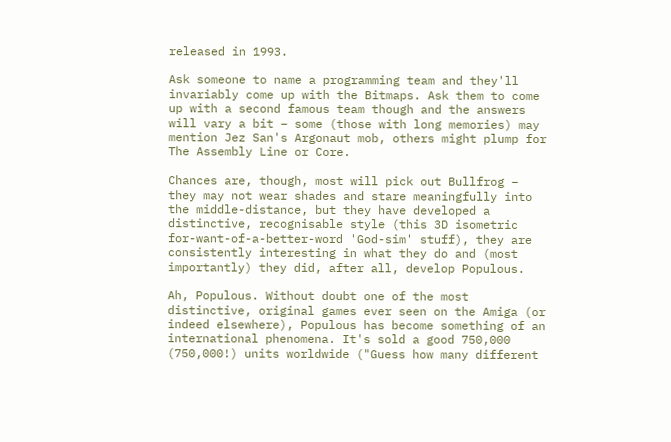released in 1993.

Ask someone to name a programming team and they'll invariably come up with the Bitmaps. Ask them to come up with a second famous team though and the answers will vary a bit – some (those with long memories) may mention Jez San's Argonaut mob, others might plump for The Assembly Line or Core.

Chances are, though, most will pick out Bullfrog – they may not wear shades and stare meaningfully into the middle-distance, but they have developed a distinctive, recognisable style (this 3D isometric for-want-of-a-better-word 'God-sim' stuff), they are consistently interesting in what they do and (most importantly) they did, after all, develop Populous.

Ah, Populous. Without doubt one of the most distinctive, original games ever seen on the Amiga (or indeed elsewhere), Populous has become something of an international phenomena. It's sold a good 750,000 (750,000!) units worldwide ("Guess how many different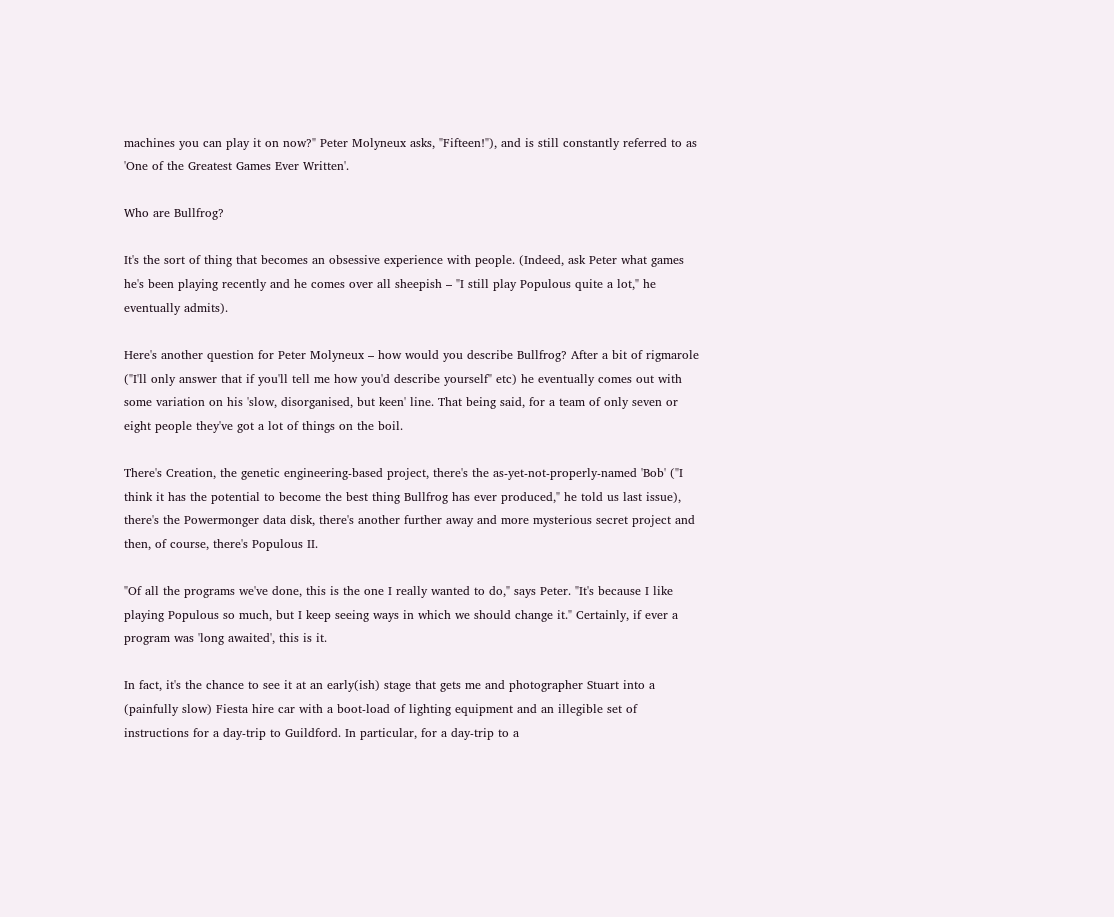machines you can play it on now?" Peter Molyneux asks, "Fifteen!"), and is still constantly referred to as 'One of the Greatest Games Ever Written'.

Who are Bullfrog?

It's the sort of thing that becomes an obsessive experience with people. (Indeed, ask Peter what games he's been playing recently and he comes over all sheepish – "I still play Populous quite a lot," he eventually admits).

Here's another question for Peter Molyneux – how would you describe Bullfrog? After a bit of rigmarole ("I'll only answer that if you'll tell me how you'd describe yourself" etc) he eventually comes out with some variation on his 'slow, disorganised, but keen' line. That being said, for a team of only seven or eight people they've got a lot of things on the boil.

There's Creation, the genetic engineering-based project, there's the as-yet-not-properly-named 'Bob' ("I think it has the potential to become the best thing Bullfrog has ever produced," he told us last issue), there's the Powermonger data disk, there's another further away and more mysterious secret project and then, of course, there's Populous II.

"Of all the programs we've done, this is the one I really wanted to do," says Peter. "It's because I like playing Populous so much, but I keep seeing ways in which we should change it." Certainly, if ever a program was 'long awaited', this is it.

In fact, it's the chance to see it at an early(ish) stage that gets me and photographer Stuart into a (painfully slow) Fiesta hire car with a boot-load of lighting equipment and an illegible set of instructions for a day-trip to Guildford. In particular, for a day-trip to a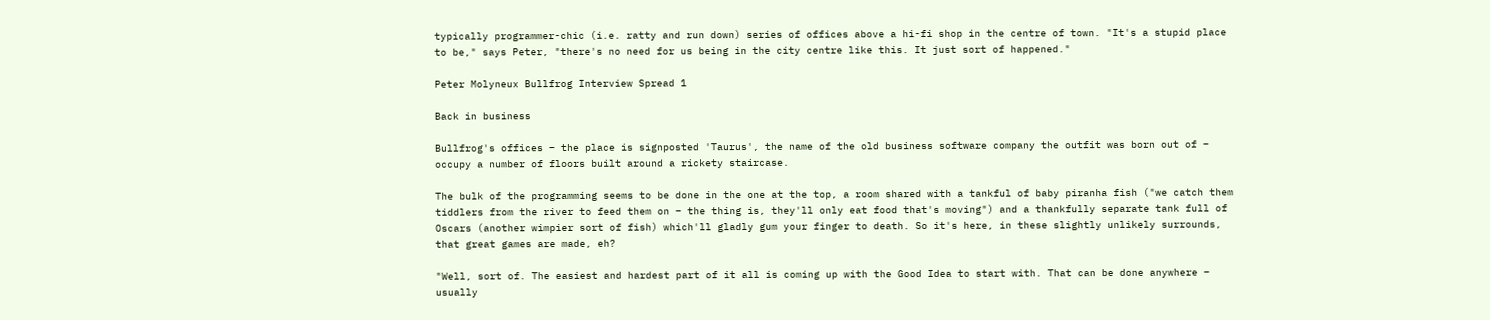typically programmer-chic (i.e. ratty and run down) series of offices above a hi-fi shop in the centre of town. "It's a stupid place to be," says Peter, "there's no need for us being in the city centre like this. It just sort of happened."

Peter Molyneux Bullfrog Interview Spread 1

Back in business

Bullfrog's offices – the place is signposted 'Taurus', the name of the old business software company the outfit was born out of – occupy a number of floors built around a rickety staircase.

The bulk of the programming seems to be done in the one at the top, a room shared with a tankful of baby piranha fish ("we catch them tiddlers from the river to feed them on – the thing is, they'll only eat food that's moving") and a thankfully separate tank full of Oscars (another wimpier sort of fish) which'll gladly gum your finger to death. So it's here, in these slightly unlikely surrounds, that great games are made, eh?

"Well, sort of. The easiest and hardest part of it all is coming up with the Good Idea to start with. That can be done anywhere – usually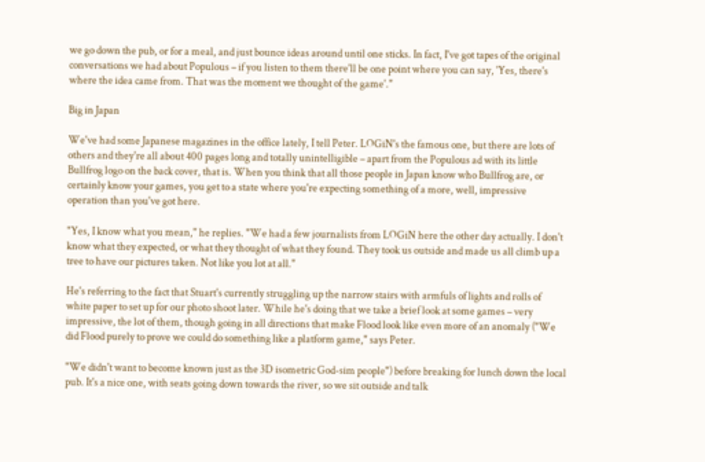we go down the pub, or for a meal, and just bounce ideas around until one sticks. In fact, I've got tapes of the original conversations we had about Populous – if you listen to them there'll be one point where you can say, 'Yes, there's where the idea came from. That was the moment we thought of the game'."

Big in Japan

We've had some Japanese magazines in the office lately, I tell Peter. LOGiN's the famous one, but there are lots of others and they're all about 400 pages long and totally unintelligible – apart from the Populous ad with its little Bullfrog logo on the back cover, that is. When you think that all those people in Japan know who Bullfrog are, or certainly know your games, you get to a state where you're expecting something of a more, well, impressive operation than you've got here.

"Yes, I know what you mean," he replies. "We had a few journalists from LOGiN here the other day actually. I don't know what they expected, or what they thought of what they found. They took us outside and made us all climb up a tree to have our pictures taken. Not like you lot at all."

He's referring to the fact that Stuart's currently struggling up the narrow stairs with armfuls of lights and rolls of white paper to set up for our photo shoot later. While he's doing that we take a brief look at some games – very impressive, the lot of them, though going in all directions that make Flood look like even more of an anomaly ("We did Flood purely to prove we could do something like a platform game," says Peter.

"We didn't want to become known just as the 3D isometric God-sim people") before breaking for lunch down the local pub. It's a nice one, with seats going down towards the river, so we sit outside and talk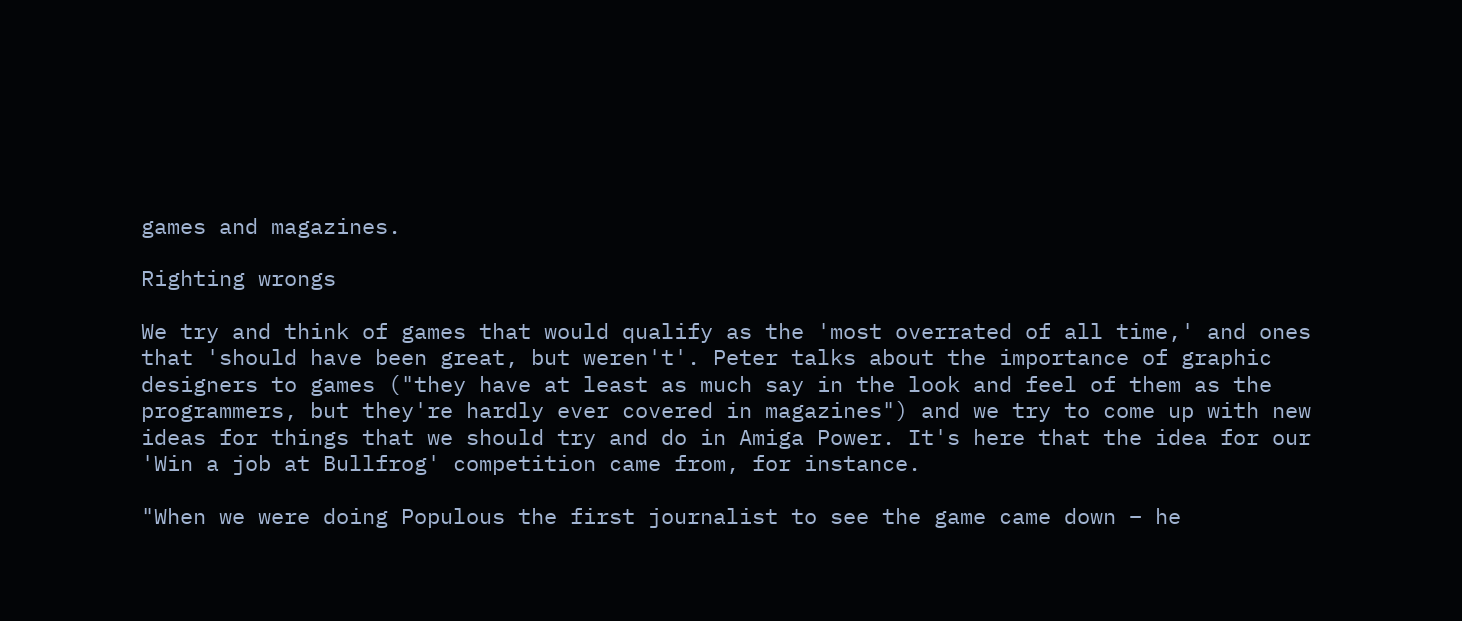games and magazines.

Righting wrongs

We try and think of games that would qualify as the 'most overrated of all time,' and ones that 'should have been great, but weren't'. Peter talks about the importance of graphic designers to games ("they have at least as much say in the look and feel of them as the programmers, but they're hardly ever covered in magazines") and we try to come up with new ideas for things that we should try and do in Amiga Power. It's here that the idea for our 'Win a job at Bullfrog' competition came from, for instance.

"When we were doing Populous the first journalist to see the game came down – he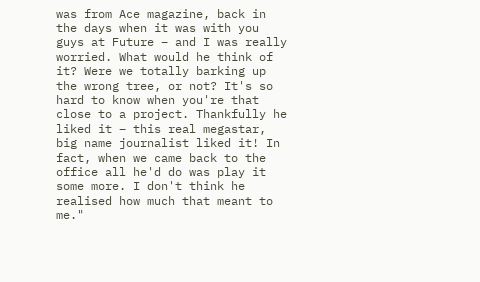was from Ace magazine, back in the days when it was with you guys at Future – and I was really worried. What would he think of it? Were we totally barking up the wrong tree, or not? It's so hard to know when you're that close to a project. Thankfully he liked it – this real megastar, big name journalist liked it! In fact, when we came back to the office all he'd do was play it some more. I don't think he realised how much that meant to me."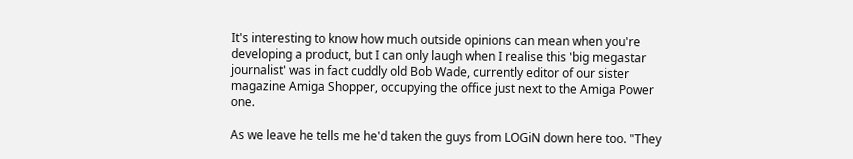It's interesting to know how much outside opinions can mean when you're developing a product, but I can only laugh when I realise this 'big megastar journalist' was in fact cuddly old Bob Wade, currently editor of our sister magazine Amiga Shopper, occupying the office just next to the Amiga Power one.

As we leave he tells me he'd taken the guys from LOGiN down here too. "They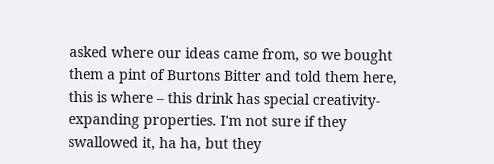asked where our ideas came from, so we bought them a pint of Burtons Bitter and told them here, this is where – this drink has special creativity-expanding properties. I'm not sure if they swallowed it, ha ha, but they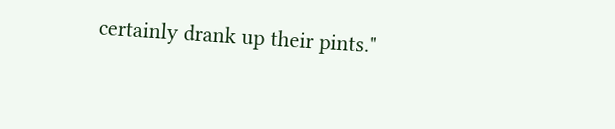certainly drank up their pints."